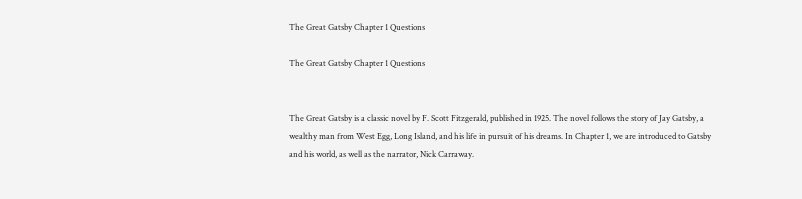The Great Gatsby Chapter 1 Questions

The Great Gatsby Chapter 1 Questions


The Great Gatsby is a classic novel by F. Scott Fitzgerald, published in 1925. The novel follows the story of Jay Gatsby, a wealthy man from West Egg, Long Island, and his life in pursuit of his dreams. In Chapter 1, we are introduced to Gatsby and his world, as well as the narrator, Nick Carraway.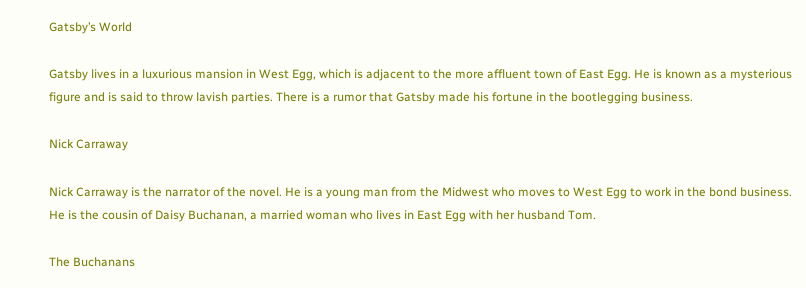Gatsby’s World

Gatsby lives in a luxurious mansion in West Egg, which is adjacent to the more affluent town of East Egg. He is known as a mysterious figure and is said to throw lavish parties. There is a rumor that Gatsby made his fortune in the bootlegging business.

Nick Carraway

Nick Carraway is the narrator of the novel. He is a young man from the Midwest who moves to West Egg to work in the bond business. He is the cousin of Daisy Buchanan, a married woman who lives in East Egg with her husband Tom.

The Buchanans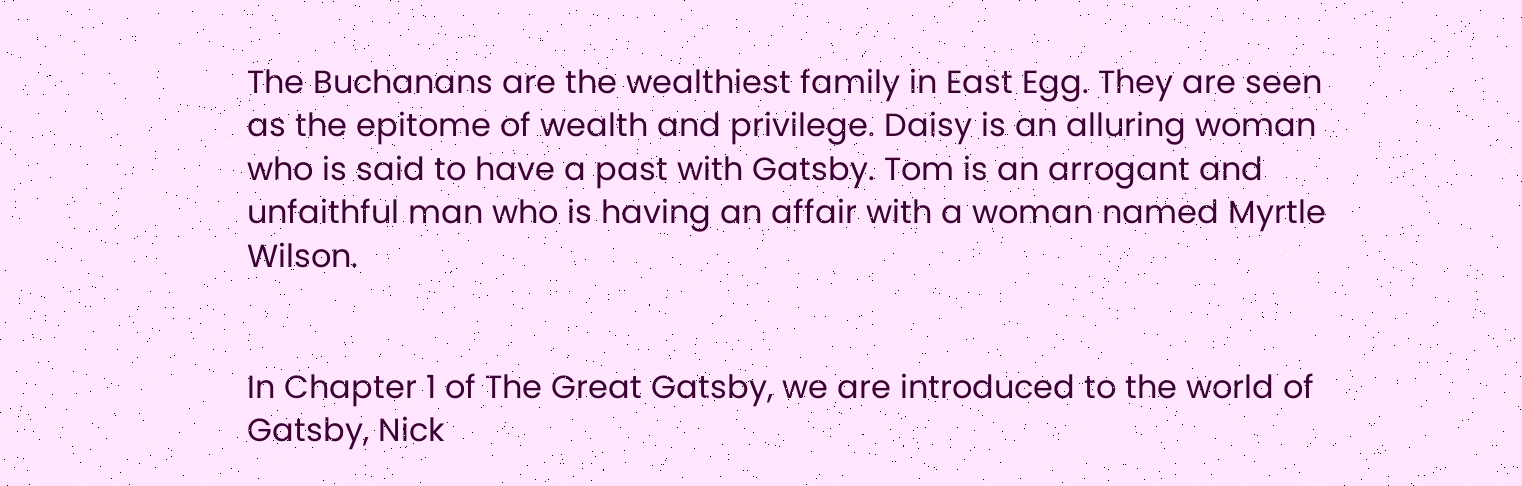The Buchanans are the wealthiest family in East Egg. They are seen as the epitome of wealth and privilege. Daisy is an alluring woman who is said to have a past with Gatsby. Tom is an arrogant and unfaithful man who is having an affair with a woman named Myrtle Wilson.


In Chapter 1 of The Great Gatsby, we are introduced to the world of Gatsby, Nick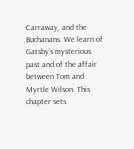Carraway, and the Buchanans. We learn of Gatsby’s mysterious past and of the affair between Tom and Myrtle Wilson. This chapter sets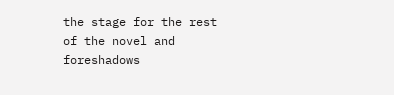the stage for the rest of the novel and foreshadows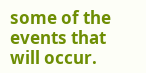some of the events that will occur.